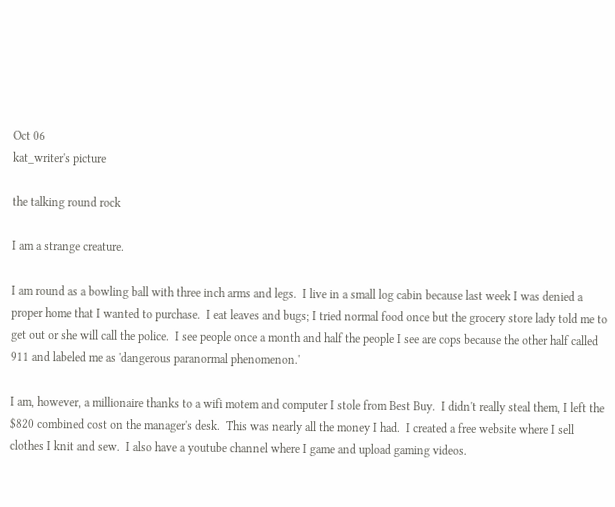Oct 06
kat_writer's picture

the talking round rock

I am a strange creature.

I am round as a bowling ball with three inch arms and legs.  I live in a small log cabin because last week I was denied a proper home that I wanted to purchase.  I eat leaves and bugs; I tried normal food once but the grocery store lady told me to get out or she will call the police.  I see people once a month and half the people I see are cops because the other half called 911 and labeled me as 'dangerous paranormal phenomenon.'

I am, however, a millionaire thanks to a wifi motem and computer I stole from Best Buy.  I didn't really steal them, I left the $820 combined cost on the manager's desk.  This was nearly all the money I had.  I created a free website where I sell clothes I knit and sew.  I also have a youtube channel where I game and upload gaming videos.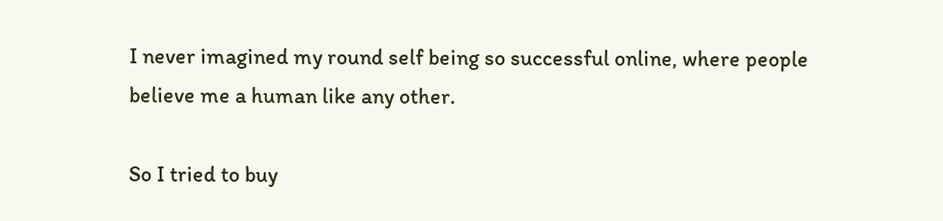I never imagined my round self being so successful online, where people believe me a human like any other.

So I tried to buy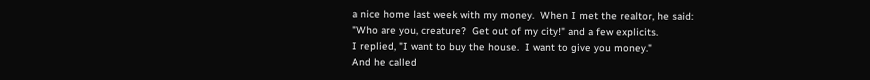a nice home last week with my money.  When I met the realtor, he said:
"Who are you, creature?  Get out of my city!" and a few explicits.
I replied, "I want to buy the house.  I want to give you money."
And he called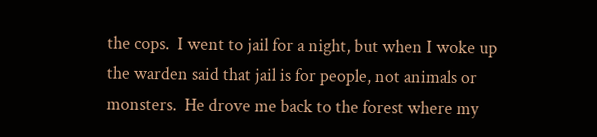the cops.  I went to jail for a night, but when I woke up the warden said that jail is for people, not animals or monsters.  He drove me back to the forest where my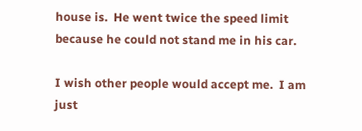house is.  He went twice the speed limit because he could not stand me in his car.

I wish other people would accept me.  I am just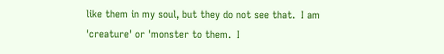like them in my soul, but they do not see that.  I am 'creature' or 'monster to them.  I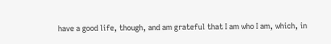have a good life, though, and am grateful that I am who I am, which, in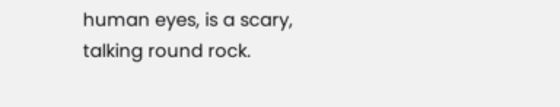human eyes, is a scary, talking round rock.